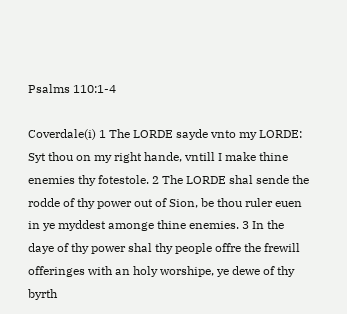Psalms 110:1-4

Coverdale(i) 1 The LORDE sayde vnto my LORDE: Syt thou on my right hande, vntill I make thine enemies thy fotestole. 2 The LORDE shal sende the rodde of thy power out of Sion, be thou ruler euen in ye myddest amonge thine enemies. 3 In the daye of thy power shal thy people offre the frewill offeringes with an holy worshipe, ye dewe of thy byrth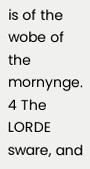is of the wobe of the mornynge. 4 The LORDE sware, and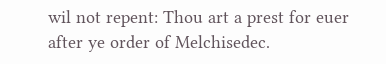wil not repent: Thou art a prest for euer after ye order of Melchisedec.